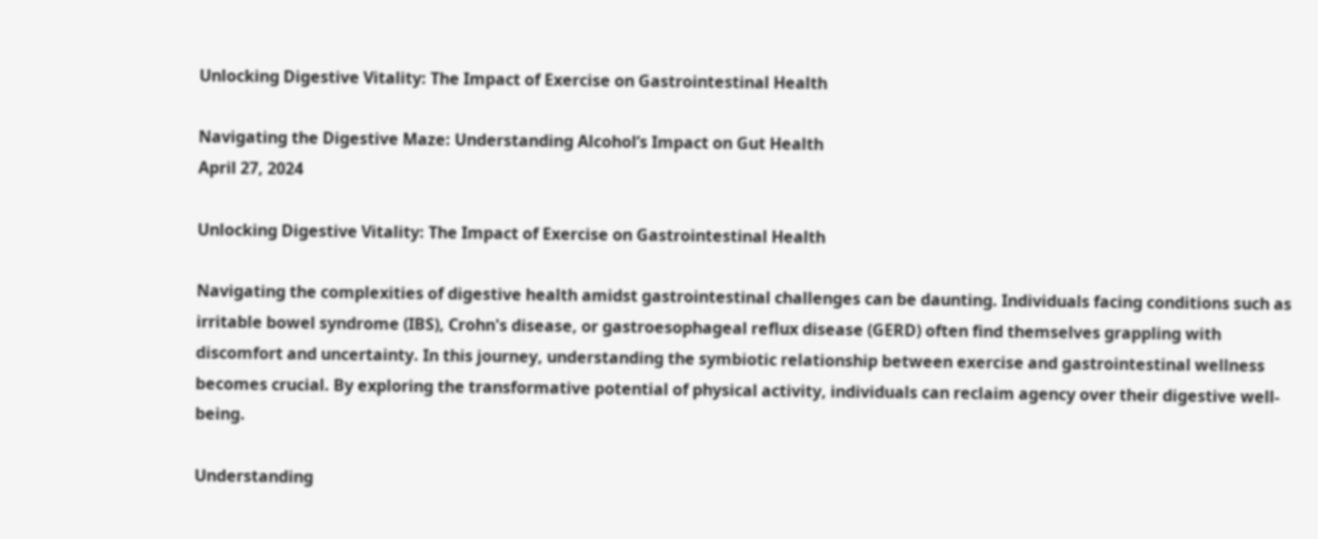Unlocking Digestive Vitality: The Impact of Exercise on Gastrointestinal Health

Navigating the Digestive Maze: Understanding Alcohol’s Impact on Gut Health
April 27, 2024

Unlocking Digestive Vitality: The Impact of Exercise on Gastrointestinal Health

Navigating the complexities of digestive health amidst gastrointestinal challenges can be daunting. Individuals facing conditions such as irritable bowel syndrome (IBS), Crohn's disease, or gastroesophageal reflux disease (GERD) often find themselves grappling with discomfort and uncertainty. In this journey, understanding the symbiotic relationship between exercise and gastrointestinal wellness becomes crucial. By exploring the transformative potential of physical activity, individuals can reclaim agency over their digestive well-being.

Understanding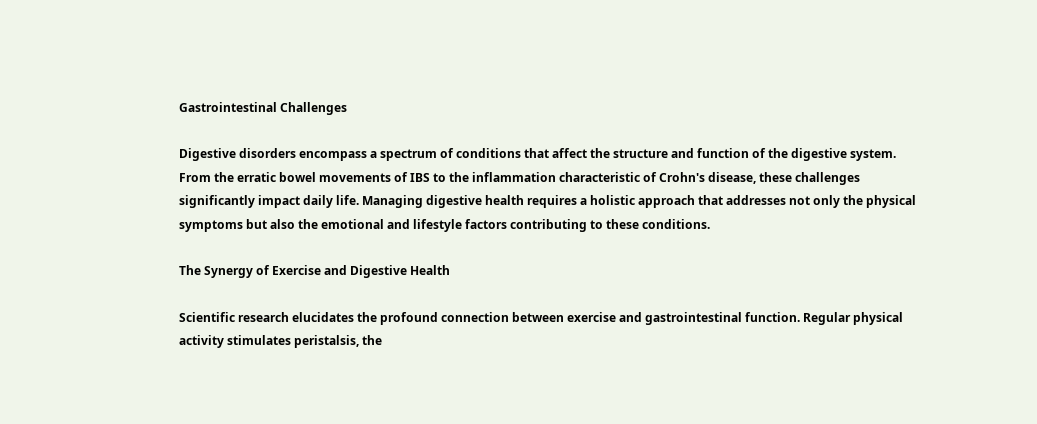Gastrointestinal Challenges

Digestive disorders encompass a spectrum of conditions that affect the structure and function of the digestive system. From the erratic bowel movements of IBS to the inflammation characteristic of Crohn's disease, these challenges significantly impact daily life. Managing digestive health requires a holistic approach that addresses not only the physical symptoms but also the emotional and lifestyle factors contributing to these conditions.

The Synergy of Exercise and Digestive Health

Scientific research elucidates the profound connection between exercise and gastrointestinal function. Regular physical activity stimulates peristalsis, the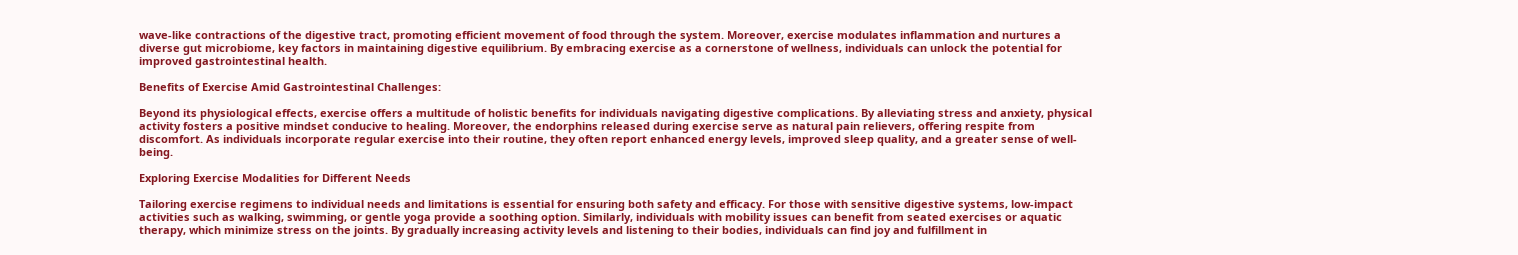wave-like contractions of the digestive tract, promoting efficient movement of food through the system. Moreover, exercise modulates inflammation and nurtures a diverse gut microbiome, key factors in maintaining digestive equilibrium. By embracing exercise as a cornerstone of wellness, individuals can unlock the potential for improved gastrointestinal health.

Benefits of Exercise Amid Gastrointestinal Challenges:

Beyond its physiological effects, exercise offers a multitude of holistic benefits for individuals navigating digestive complications. By alleviating stress and anxiety, physical activity fosters a positive mindset conducive to healing. Moreover, the endorphins released during exercise serve as natural pain relievers, offering respite from discomfort. As individuals incorporate regular exercise into their routine, they often report enhanced energy levels, improved sleep quality, and a greater sense of well-being.

Exploring Exercise Modalities for Different Needs

Tailoring exercise regimens to individual needs and limitations is essential for ensuring both safety and efficacy. For those with sensitive digestive systems, low-impact activities such as walking, swimming, or gentle yoga provide a soothing option. Similarly, individuals with mobility issues can benefit from seated exercises or aquatic therapy, which minimize stress on the joints. By gradually increasing activity levels and listening to their bodies, individuals can find joy and fulfillment in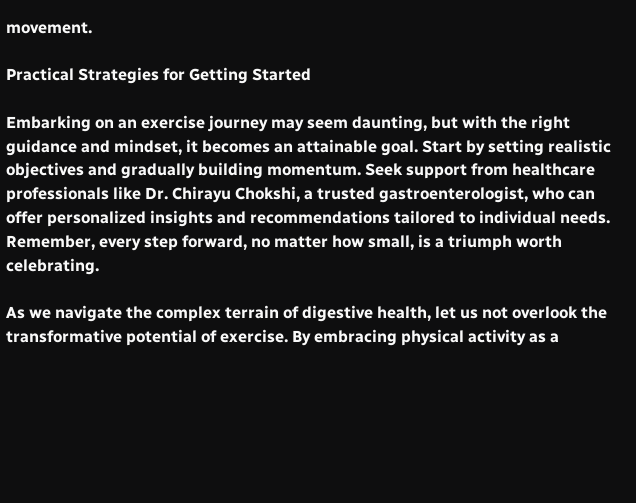movement.

Practical Strategies for Getting Started

Embarking on an exercise journey may seem daunting, but with the right guidance and mindset, it becomes an attainable goal. Start by setting realistic objectives and gradually building momentum. Seek support from healthcare professionals like Dr. Chirayu Chokshi, a trusted gastroenterologist, who can offer personalized insights and recommendations tailored to individual needs. Remember, every step forward, no matter how small, is a triumph worth celebrating.

As we navigate the complex terrain of digestive health, let us not overlook the transformative potential of exercise. By embracing physical activity as a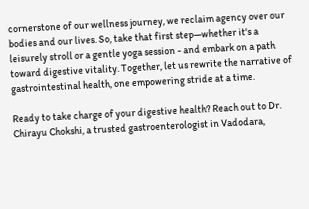cornerstone of our wellness journey, we reclaim agency over our bodies and our lives. So, take that first step—whether it's a leisurely stroll or a gentle yoga session - and embark on a path toward digestive vitality. Together, let us rewrite the narrative of gastrointestinal health, one empowering stride at a time.

Ready to take charge of your digestive health? Reach out to Dr. Chirayu Chokshi, a trusted gastroenterologist in Vadodara,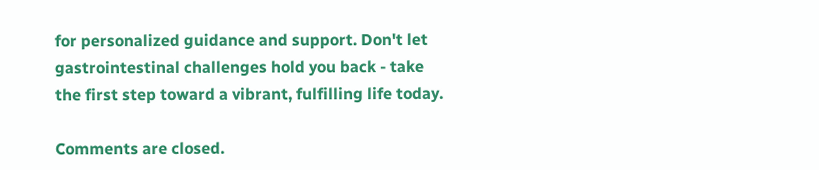for personalized guidance and support. Don't let gastrointestinal challenges hold you back - take the first step toward a vibrant, fulfilling life today.

Comments are closed.